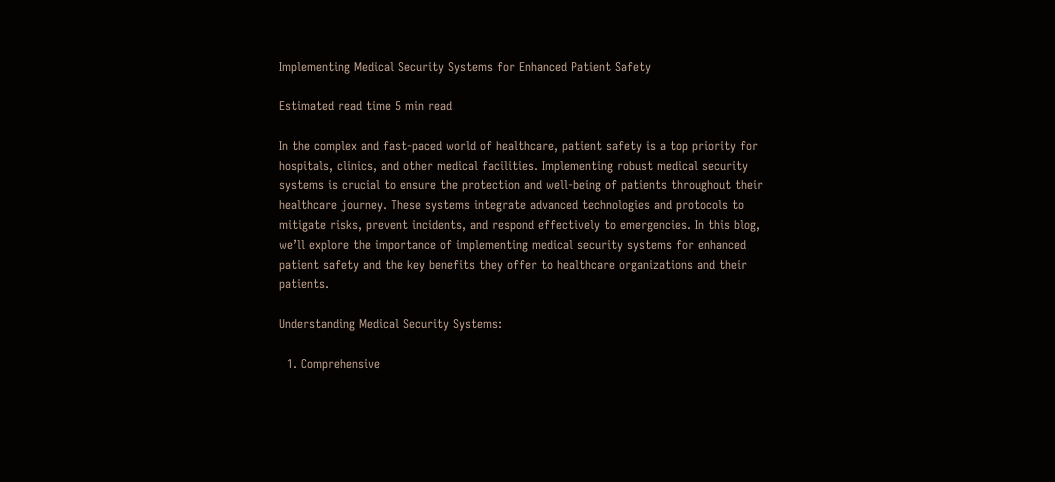Implementing Medical Security Systems for Enhanced Patient Safety

Estimated read time 5 min read

In the complex and fast-paced world of healthcare, patient safety is a top priority for hospitals, clinics, and other medical facilities. Implementing robust medical security systems is crucial to ensure the protection and well-being of patients throughout their healthcare journey. These systems integrate advanced technologies and protocols to mitigate risks, prevent incidents, and respond effectively to emergencies. In this blog, we’ll explore the importance of implementing medical security systems for enhanced patient safety and the key benefits they offer to healthcare organizations and their patients.

Understanding Medical Security Systems:

  1. Comprehensive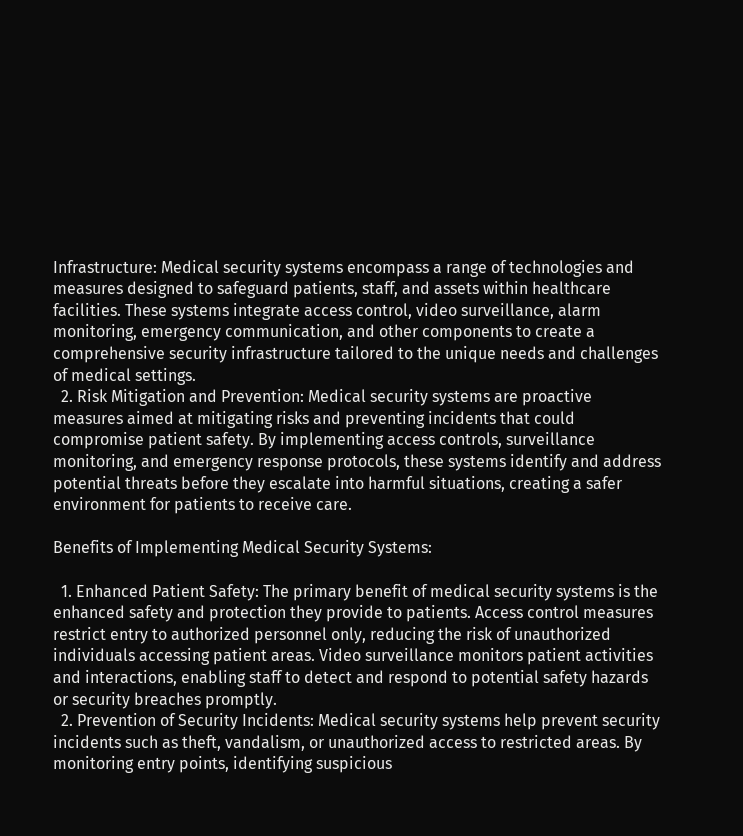Infrastructure: Medical security systems encompass a range of technologies and measures designed to safeguard patients, staff, and assets within healthcare facilities. These systems integrate access control, video surveillance, alarm monitoring, emergency communication, and other components to create a comprehensive security infrastructure tailored to the unique needs and challenges of medical settings.
  2. Risk Mitigation and Prevention: Medical security systems are proactive measures aimed at mitigating risks and preventing incidents that could compromise patient safety. By implementing access controls, surveillance monitoring, and emergency response protocols, these systems identify and address potential threats before they escalate into harmful situations, creating a safer environment for patients to receive care.

Benefits of Implementing Medical Security Systems:

  1. Enhanced Patient Safety: The primary benefit of medical security systems is the enhanced safety and protection they provide to patients. Access control measures restrict entry to authorized personnel only, reducing the risk of unauthorized individuals accessing patient areas. Video surveillance monitors patient activities and interactions, enabling staff to detect and respond to potential safety hazards or security breaches promptly.
  2. Prevention of Security Incidents: Medical security systems help prevent security incidents such as theft, vandalism, or unauthorized access to restricted areas. By monitoring entry points, identifying suspicious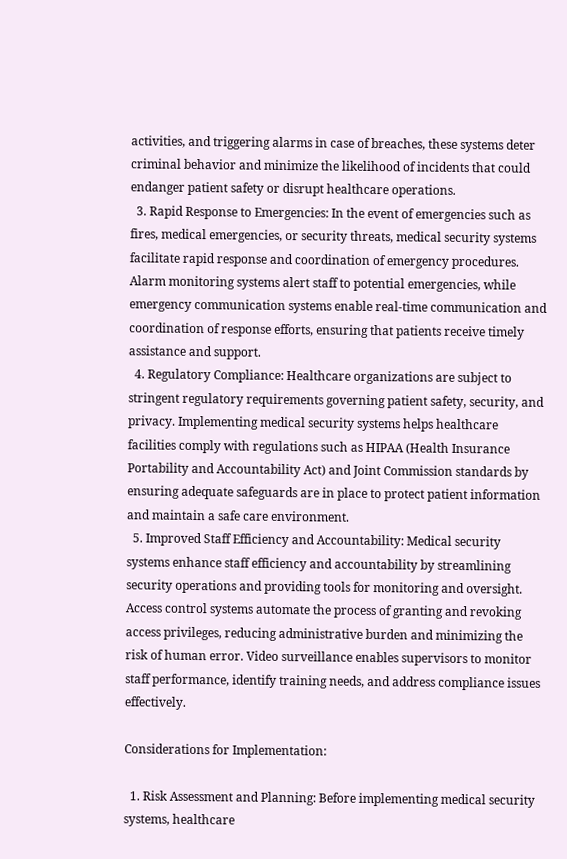activities, and triggering alarms in case of breaches, these systems deter criminal behavior and minimize the likelihood of incidents that could endanger patient safety or disrupt healthcare operations.
  3. Rapid Response to Emergencies: In the event of emergencies such as fires, medical emergencies, or security threats, medical security systems facilitate rapid response and coordination of emergency procedures. Alarm monitoring systems alert staff to potential emergencies, while emergency communication systems enable real-time communication and coordination of response efforts, ensuring that patients receive timely assistance and support.
  4. Regulatory Compliance: Healthcare organizations are subject to stringent regulatory requirements governing patient safety, security, and privacy. Implementing medical security systems helps healthcare facilities comply with regulations such as HIPAA (Health Insurance Portability and Accountability Act) and Joint Commission standards by ensuring adequate safeguards are in place to protect patient information and maintain a safe care environment.
  5. Improved Staff Efficiency and Accountability: Medical security systems enhance staff efficiency and accountability by streamlining security operations and providing tools for monitoring and oversight. Access control systems automate the process of granting and revoking access privileges, reducing administrative burden and minimizing the risk of human error. Video surveillance enables supervisors to monitor staff performance, identify training needs, and address compliance issues effectively.

Considerations for Implementation:

  1. Risk Assessment and Planning: Before implementing medical security systems, healthcare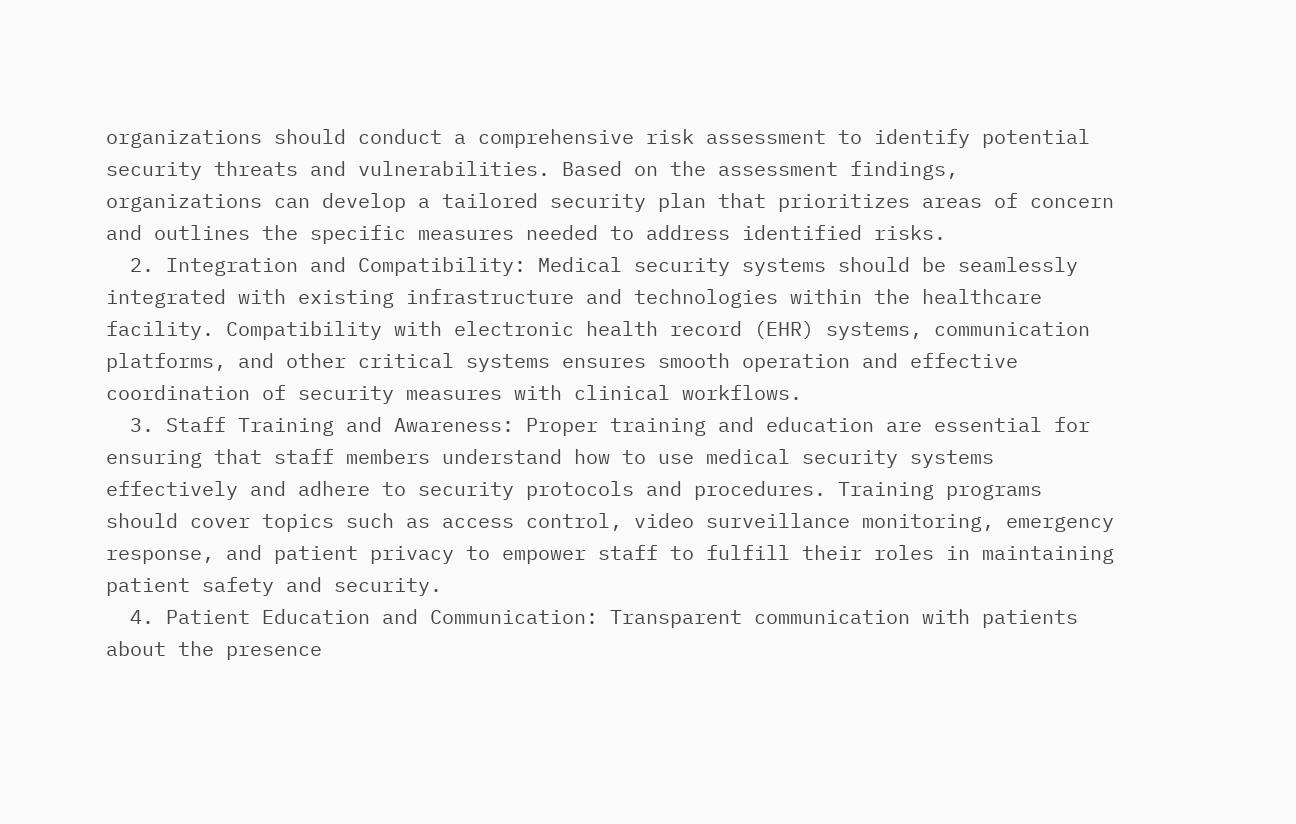organizations should conduct a comprehensive risk assessment to identify potential security threats and vulnerabilities. Based on the assessment findings, organizations can develop a tailored security plan that prioritizes areas of concern and outlines the specific measures needed to address identified risks.
  2. Integration and Compatibility: Medical security systems should be seamlessly integrated with existing infrastructure and technologies within the healthcare facility. Compatibility with electronic health record (EHR) systems, communication platforms, and other critical systems ensures smooth operation and effective coordination of security measures with clinical workflows.
  3. Staff Training and Awareness: Proper training and education are essential for ensuring that staff members understand how to use medical security systems effectively and adhere to security protocols and procedures. Training programs should cover topics such as access control, video surveillance monitoring, emergency response, and patient privacy to empower staff to fulfill their roles in maintaining patient safety and security.
  4. Patient Education and Communication: Transparent communication with patients about the presence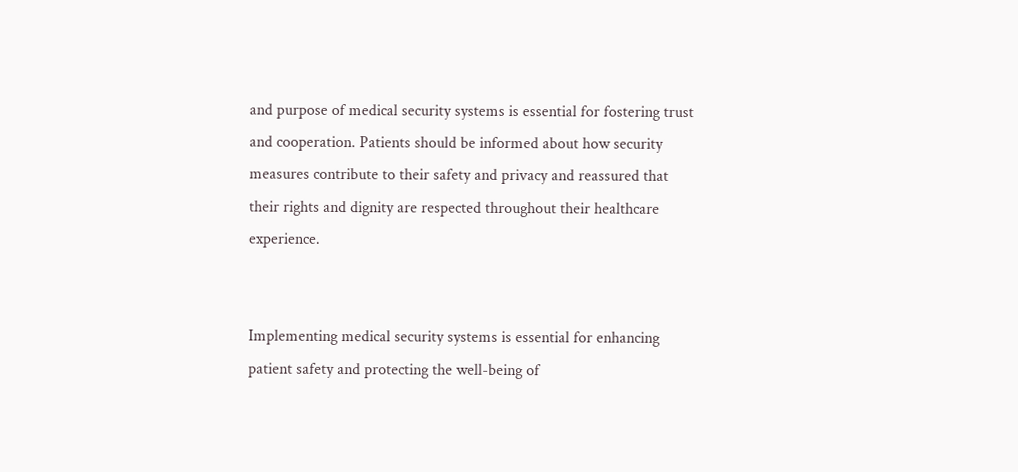and purpose of medical security systems is essential for fostering trust and cooperation. Patients should be informed about how security measures contribute to their safety and privacy and reassured that their rights and dignity are respected throughout their healthcare experience.


Implementing medical security systems is essential for enhancing patient safety and protecting the well-being of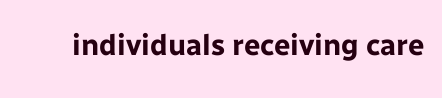individuals receiving care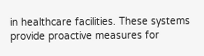in healthcare facilities. These systems provide proactive measures for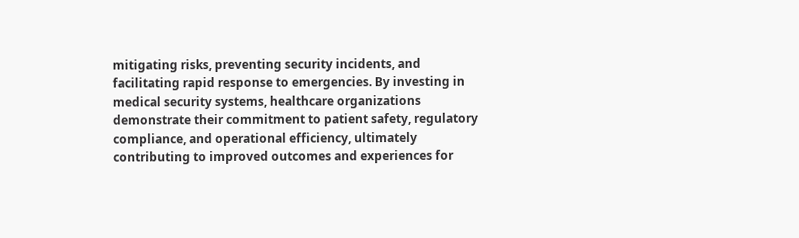mitigating risks, preventing security incidents, and facilitating rapid response to emergencies. By investing in medical security systems, healthcare organizations demonstrate their commitment to patient safety, regulatory compliance, and operational efficiency, ultimately contributing to improved outcomes and experiences for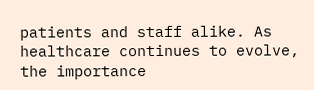patients and staff alike. As healthcare continues to evolve, the importance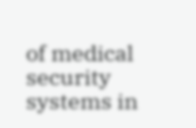of medical security systems in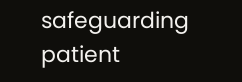safeguarding patient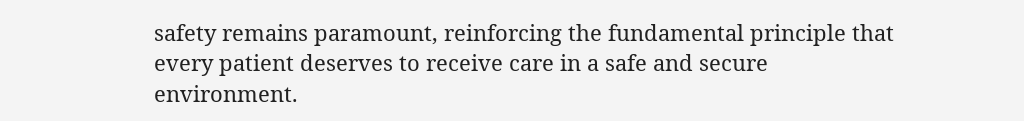safety remains paramount, reinforcing the fundamental principle that every patient deserves to receive care in a safe and secure environment.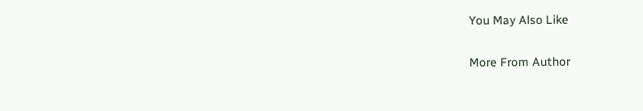You May Also Like

More From Author